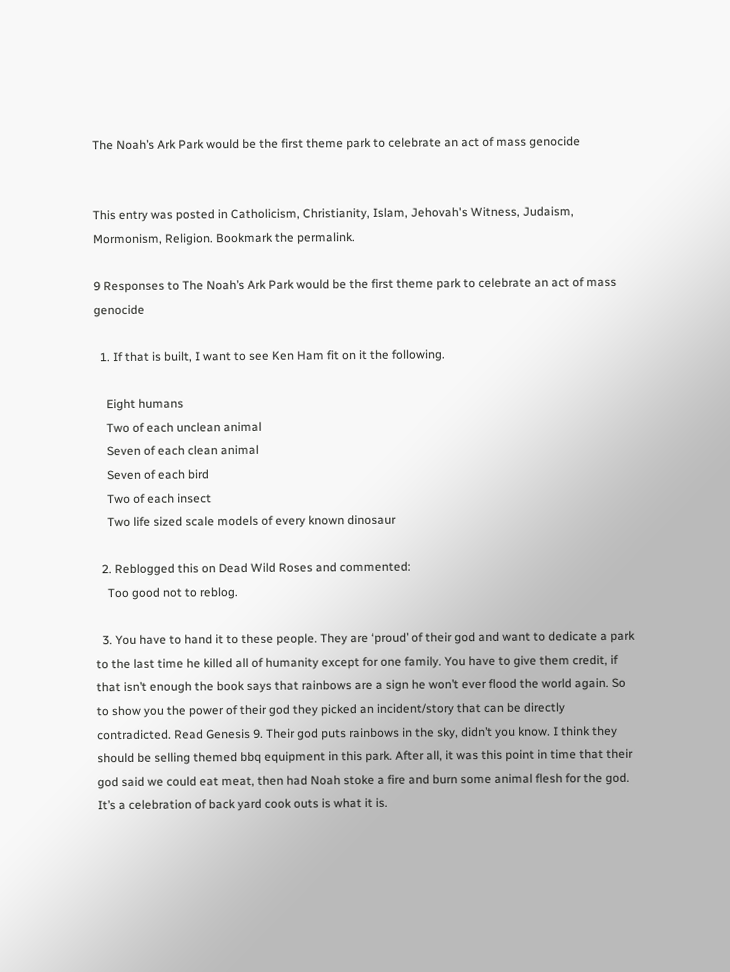The Noah’s Ark Park would be the first theme park to celebrate an act of mass genocide


This entry was posted in Catholicism, Christianity, Islam, Jehovah's Witness, Judaism, Mormonism, Religion. Bookmark the permalink.

9 Responses to The Noah’s Ark Park would be the first theme park to celebrate an act of mass genocide

  1. If that is built, I want to see Ken Ham fit on it the following.

    Eight humans
    Two of each unclean animal
    Seven of each clean animal
    Seven of each bird
    Two of each insect
    Two life sized scale models of every known dinosaur

  2. Reblogged this on Dead Wild Roses and commented:
    Too good not to reblog.

  3. You have to hand it to these people. They are ‘proud’ of their god and want to dedicate a park to the last time he killed all of humanity except for one family. You have to give them credit, if that isn’t enough the book says that rainbows are a sign he won’t ever flood the world again. So to show you the power of their god they picked an incident/story that can be directly contradicted. Read Genesis 9. Their god puts rainbows in the sky, didn’t you know. I think they should be selling themed bbq equipment in this park. After all, it was this point in time that their god said we could eat meat, then had Noah stoke a fire and burn some animal flesh for the god. It’s a celebration of back yard cook outs is what it is.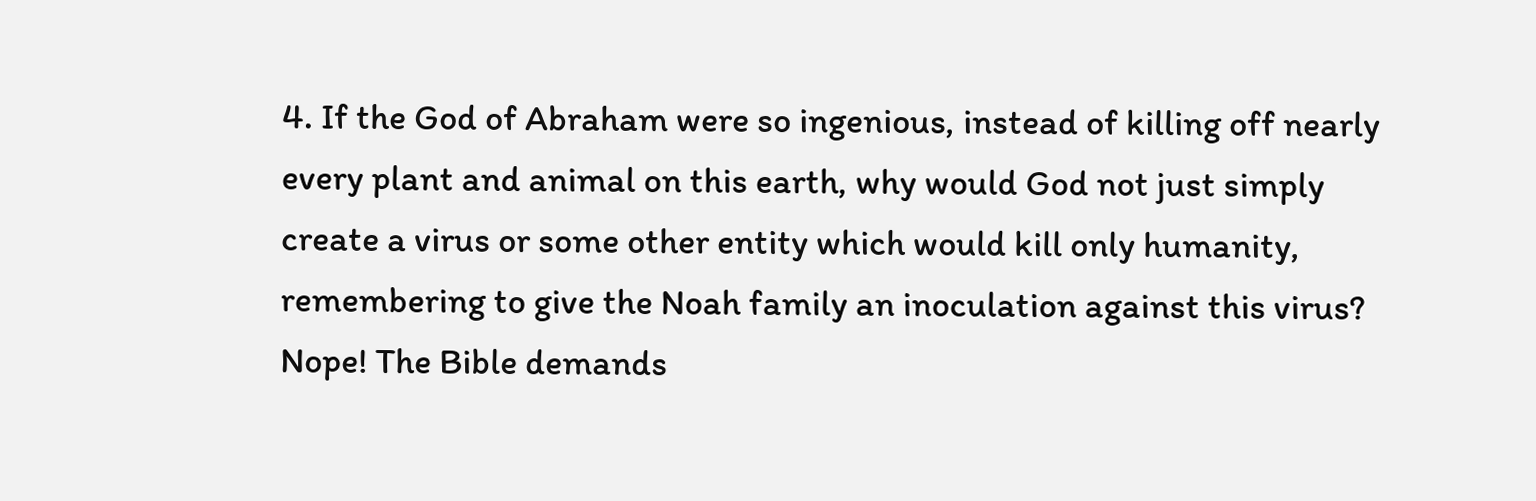4. If the God of Abraham were so ingenious, instead of killing off nearly every plant and animal on this earth, why would God not just simply create a virus or some other entity which would kill only humanity, remembering to give the Noah family an inoculation against this virus? Nope! The Bible demands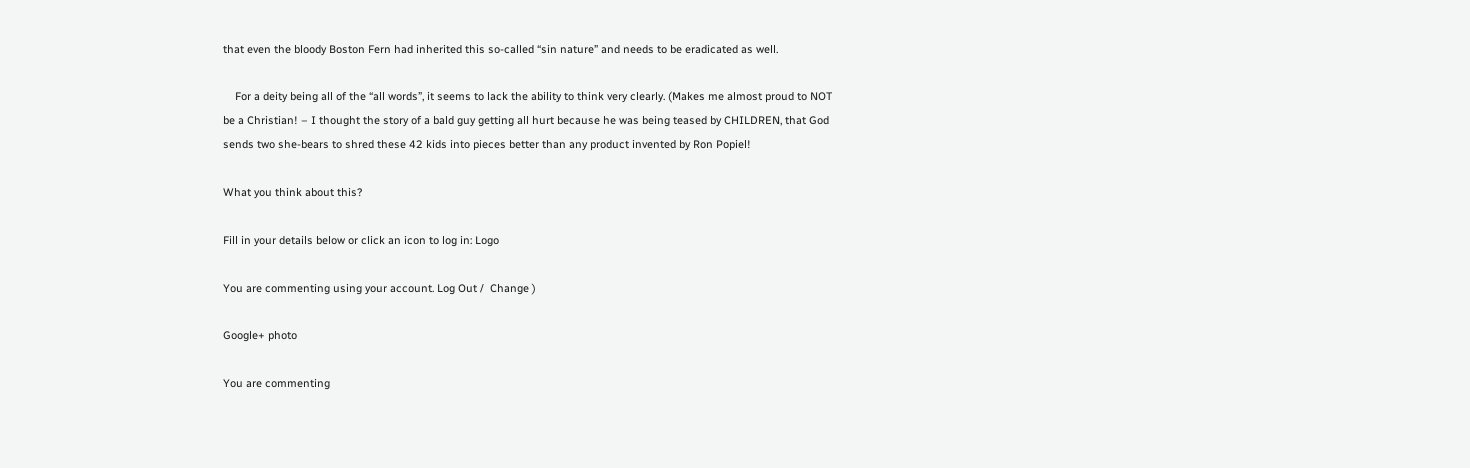that even the bloody Boston Fern had inherited this so-called “sin nature” and needs to be eradicated as well.

    For a deity being all of the “all words”, it seems to lack the ability to think very clearly. (Makes me almost proud to NOT be a Christian! – I thought the story of a bald guy getting all hurt because he was being teased by CHILDREN, that God sends two she-bears to shred these 42 kids into pieces better than any product invented by Ron Popiel!

What you think about this?

Fill in your details below or click an icon to log in: Logo

You are commenting using your account. Log Out /  Change )

Google+ photo

You are commenting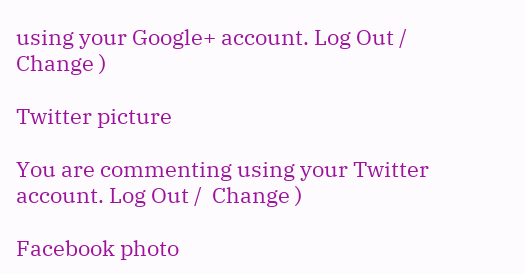using your Google+ account. Log Out /  Change )

Twitter picture

You are commenting using your Twitter account. Log Out /  Change )

Facebook photo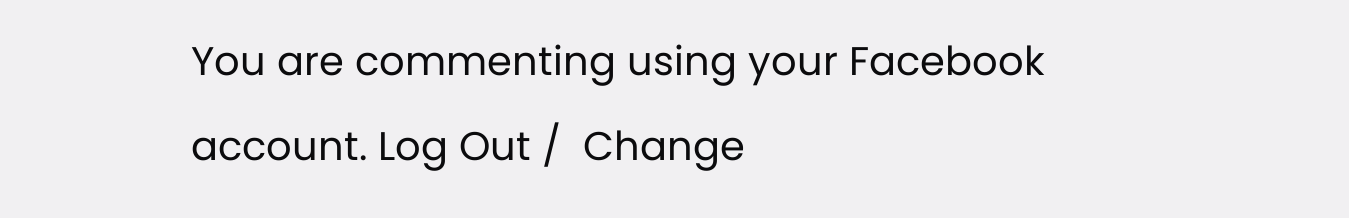You are commenting using your Facebook account. Log Out /  Change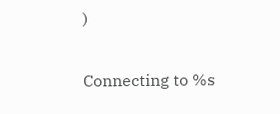)


Connecting to %s